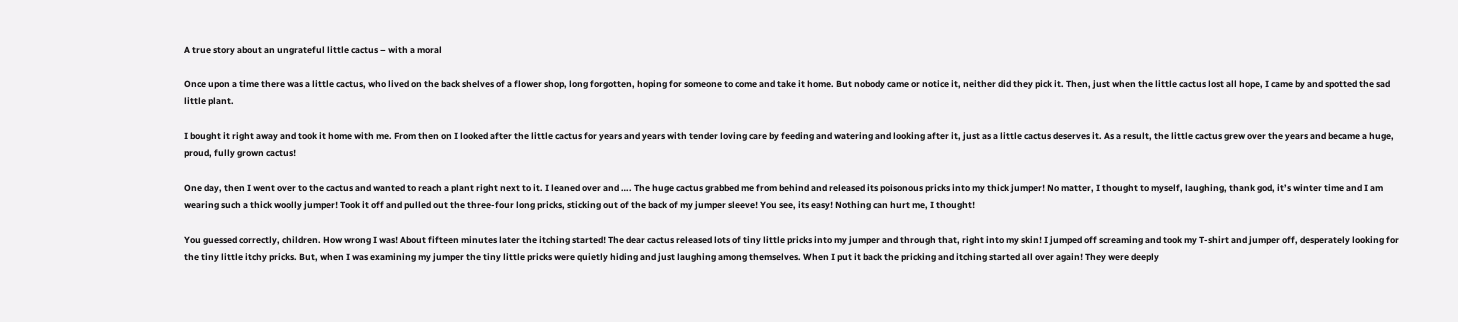A true story about an ungrateful little cactus – with a moral

Once upon a time there was a little cactus, who lived on the back shelves of a flower shop, long forgotten, hoping for someone to come and take it home. But nobody came or notice it, neither did they pick it. Then, just when the little cactus lost all hope, I came by and spotted the sad little plant.

I bought it right away and took it home with me. From then on I looked after the little cactus for years and years with tender loving care by feeding and watering and looking after it, just as a little cactus deserves it. As a result, the little cactus grew over the years and became a huge, proud, fully grown cactus!

One day, then I went over to the cactus and wanted to reach a plant right next to it. I leaned over and …. The huge cactus grabbed me from behind and released its poisonous pricks into my thick jumper! No matter, I thought to myself, laughing, thank god, it’s winter time and I am wearing such a thick woolly jumper! Took it off and pulled out the three-four long pricks, sticking out of the back of my jumper sleeve! You see, its easy! Nothing can hurt me, I thought!

You guessed correctly, children. How wrong I was! About fifteen minutes later the itching started! The dear cactus released lots of tiny little pricks into my jumper and through that, right into my skin! I jumped off screaming and took my T-shirt and jumper off, desperately looking for the tiny little itchy pricks. But, when I was examining my jumper the tiny little pricks were quietly hiding and just laughing among themselves. When I put it back the pricking and itching started all over again! They were deeply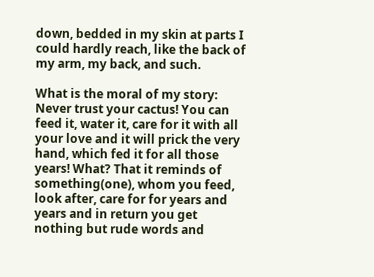down, bedded in my skin at parts I could hardly reach, like the back of my arm, my back, and such.

What is the moral of my story: Never trust your cactus! You can feed it, water it, care for it with all your love and it will prick the very hand, which fed it for all those years! What? That it reminds of something(one), whom you feed, look after, care for for years and years and in return you get nothing but rude words and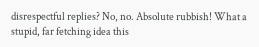disrespectful replies? No, no. Absolute rubbish! What a stupid, far fetching idea this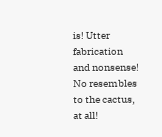is! Utter fabrication and nonsense! No resembles to the cactus, at all!